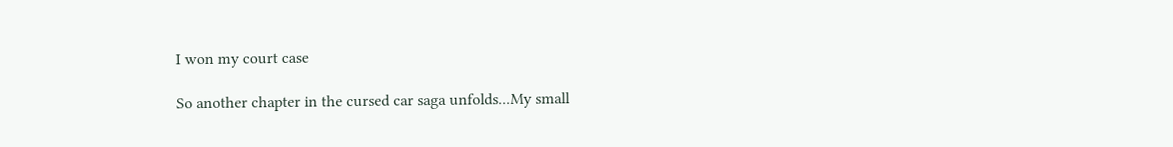I won my court case

So another chapter in the cursed car saga unfolds...My small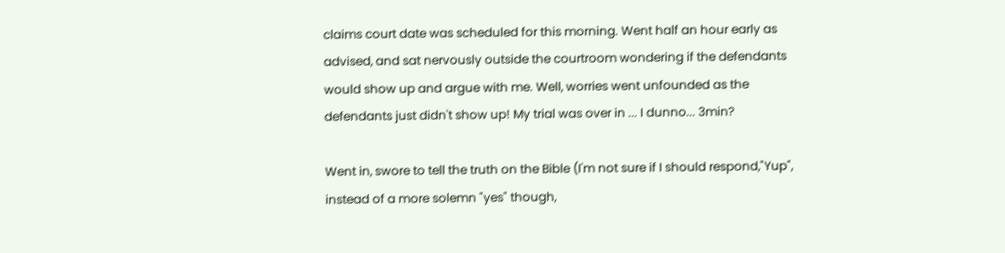claims court date was scheduled for this morning. Went half an hour early as advised, and sat nervously outside the courtroom wondering if the defendants would show up and argue with me. Well, worries went unfounded as the defendants just didn't show up! My trial was over in ... I dunno... 3min?

Went in, swore to tell the truth on the Bible (I'm not sure if I should respond,"Yup", instead of a more solemn "yes" though,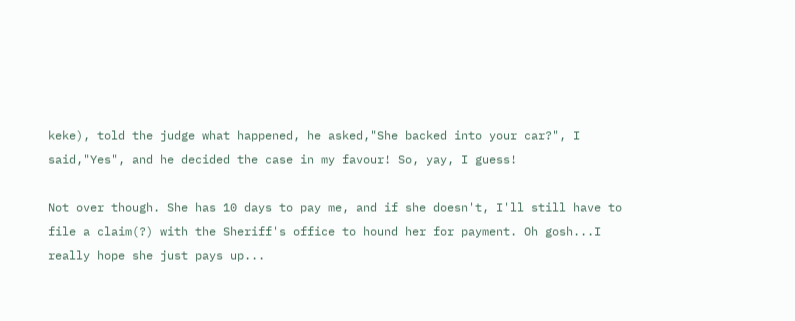keke), told the judge what happened, he asked,"She backed into your car?", I said,"Yes", and he decided the case in my favour! So, yay, I guess!

Not over though. She has 10 days to pay me, and if she doesn't, I'll still have to file a claim(?) with the Sheriff's office to hound her for payment. Oh gosh...I really hope she just pays up...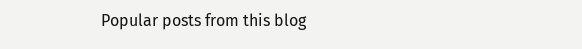Popular posts from this blog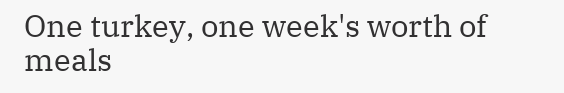One turkey, one week's worth of meals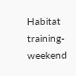Habitat training- weekend